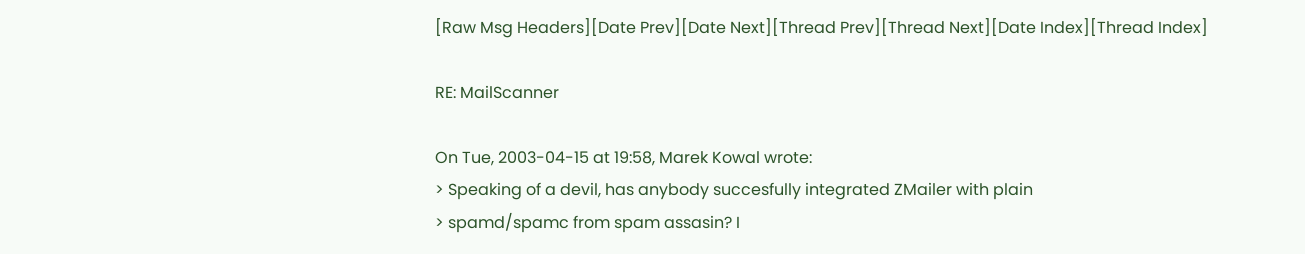[Raw Msg Headers][Date Prev][Date Next][Thread Prev][Thread Next][Date Index][Thread Index]

RE: MailScanner

On Tue, 2003-04-15 at 19:58, Marek Kowal wrote:
> Speaking of a devil, has anybody succesfully integrated ZMailer with plain
> spamd/spamc from spam assasin? I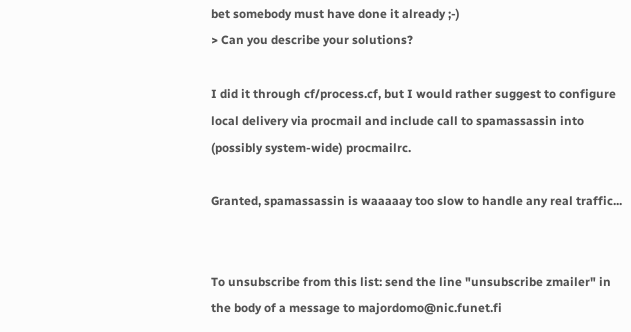bet somebody must have done it already ;-)
> Can you describe your solutions?

I did it through cf/process.cf, but I would rather suggest to configure
local delivery via procmail and include call to spamassassin into
(possibly system-wide) procmailrc.

Granted, spamassassin is waaaaay too slow to handle any real traffic...


To unsubscribe from this list: send the line "unsubscribe zmailer" in
the body of a message to majordomo@nic.funet.fi